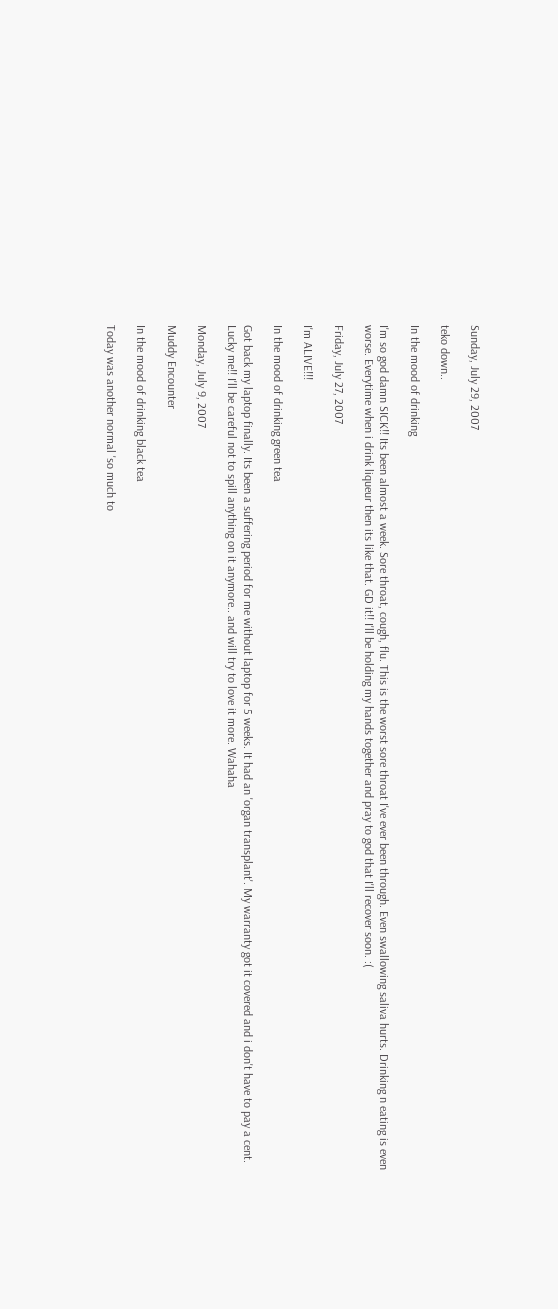Sunday, July 29, 2007

teko down..

In the mood of drinking

I'm so god damn SICK!! Its been almost a week. Sore throat, cough, flu. This is the worst sore throat I've ever been through. Even swallowing saliva hurts. Drinking n eating is even worse. Everytime when i drink liqueur then its like that. GD it!! I'll be holding my hands together and pray to god that I'll recover soon. :(

Friday, July 27, 2007

I'm ALIVE!!!

In the mood of drinking green tea

Got back my laptop finally. Its been a suffering period for me without laptop for 5 weeks. It had an 'organ transplant'. My warranty got it covered and i don't have to pay a cent. Lucky me!! I'll be careful not to spill anything on it anymore.. and will try to love it more. Wahaha

Monday, July 9, 2007

Muddy Encounter

In the mood of drinking black tea

Today was another normal 'so much to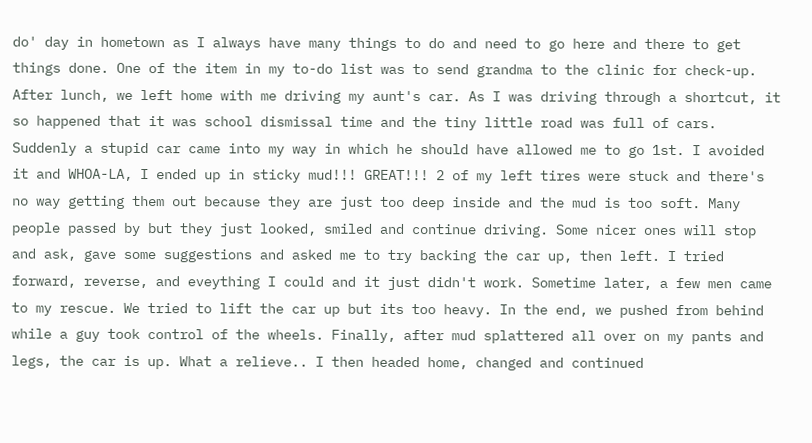do' day in hometown as I always have many things to do and need to go here and there to get things done. One of the item in my to-do list was to send grandma to the clinic for check-up. After lunch, we left home with me driving my aunt's car. As I was driving through a shortcut, it so happened that it was school dismissal time and the tiny little road was full of cars. Suddenly a stupid car came into my way in which he should have allowed me to go 1st. I avoided it and WHOA-LA, I ended up in sticky mud!!! GREAT!!! 2 of my left tires were stuck and there's no way getting them out because they are just too deep inside and the mud is too soft. Many people passed by but they just looked, smiled and continue driving. Some nicer ones will stop and ask, gave some suggestions and asked me to try backing the car up, then left. I tried forward, reverse, and eveything I could and it just didn't work. Sometime later, a few men came to my rescue. We tried to lift the car up but its too heavy. In the end, we pushed from behind while a guy took control of the wheels. Finally, after mud splattered all over on my pants and legs, the car is up. What a relieve.. I then headed home, changed and continued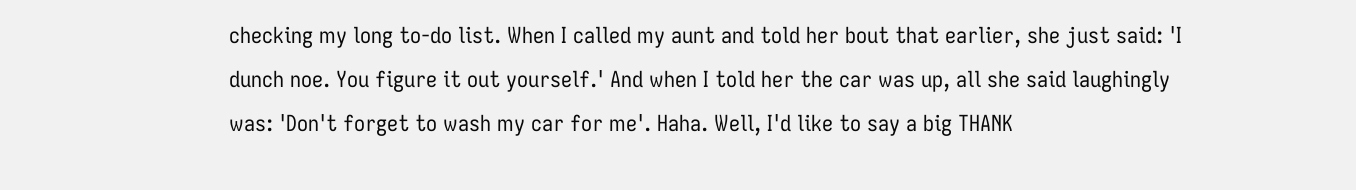checking my long to-do list. When I called my aunt and told her bout that earlier, she just said: 'I dunch noe. You figure it out yourself.' And when I told her the car was up, all she said laughingly was: 'Don't forget to wash my car for me'. Haha. Well, I'd like to say a big THANK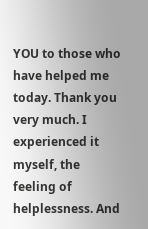YOU to those who have helped me today. Thank you very much. I experienced it myself, the feeling of helplessness. And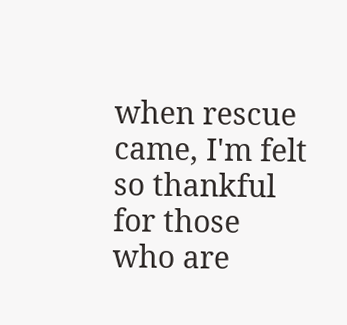when rescue came, I'm felt so thankful for those who are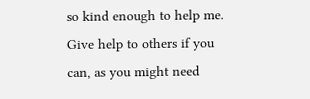so kind enough to help me. Give help to others if you can, as you might need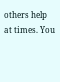others help at times. You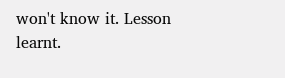won't know it. Lesson learnt.